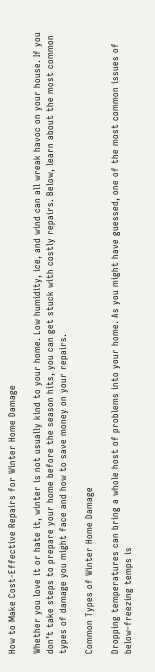How to Make Cost-Effective Repairs for Winter Home Damage

Whether you love it or hate it, winter is not usually kind to your home. Low humidity, ice, and wind can all wreak havoc on your house. If you don’t take steps to prepare your home before the season hits, you can get stuck with costly repairs. Below, learn about the most common types of damage you might face and how to save money on your repairs.

Common Types of Winter Home Damage

Dropping temperatures can bring a whole host of problems into your home. As you might have guessed, one of the most common issues of below-freezing temps is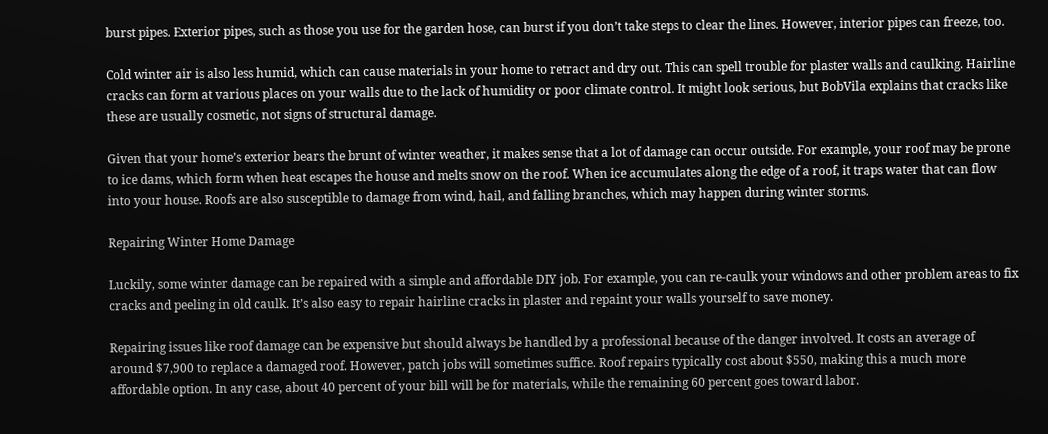burst pipes. Exterior pipes, such as those you use for the garden hose, can burst if you don’t take steps to clear the lines. However, interior pipes can freeze, too.

Cold winter air is also less humid, which can cause materials in your home to retract and dry out. This can spell trouble for plaster walls and caulking. Hairline cracks can form at various places on your walls due to the lack of humidity or poor climate control. It might look serious, but BobVila explains that cracks like these are usually cosmetic, not signs of structural damage.

Given that your home’s exterior bears the brunt of winter weather, it makes sense that a lot of damage can occur outside. For example, your roof may be prone to ice dams, which form when heat escapes the house and melts snow on the roof. When ice accumulates along the edge of a roof, it traps water that can flow into your house. Roofs are also susceptible to damage from wind, hail, and falling branches, which may happen during winter storms.

Repairing Winter Home Damage

Luckily, some winter damage can be repaired with a simple and affordable DIY job. For example, you can re-caulk your windows and other problem areas to fix cracks and peeling in old caulk. It’s also easy to repair hairline cracks in plaster and repaint your walls yourself to save money.

Repairing issues like roof damage can be expensive but should always be handled by a professional because of the danger involved. It costs an average of around $7,900 to replace a damaged roof. However, patch jobs will sometimes suffice. Roof repairs typically cost about $550, making this a much more affordable option. In any case, about 40 percent of your bill will be for materials, while the remaining 60 percent goes toward labor.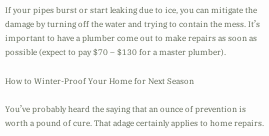If your pipes burst or start leaking due to ice, you can mitigate the damage by turning off the water and trying to contain the mess. It’s important to have a plumber come out to make repairs as soon as possible (expect to pay $70 – $130 for a master plumber).

How to Winter-Proof Your Home for Next Season

You’ve probably heard the saying that an ounce of prevention is worth a pound of cure. That adage certainly applies to home repairs.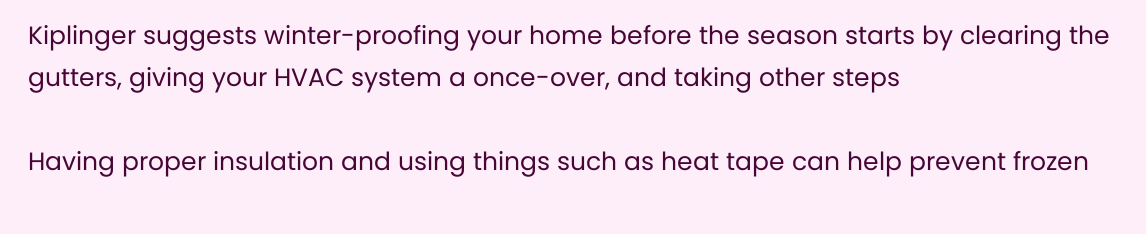Kiplinger suggests winter-proofing your home before the season starts by clearing the gutters, giving your HVAC system a once-over, and taking other steps

Having proper insulation and using things such as heat tape can help prevent frozen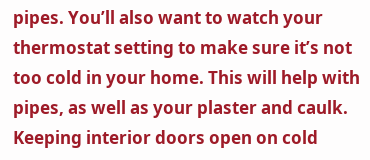pipes. You’ll also want to watch your thermostat setting to make sure it’s not too cold in your home. This will help with pipes, as well as your plaster and caulk. Keeping interior doors open on cold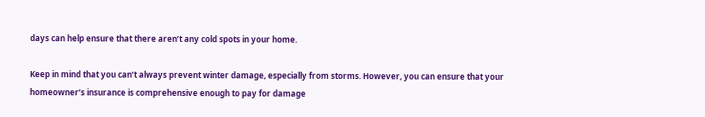days can help ensure that there aren’t any cold spots in your home.

Keep in mind that you can’t always prevent winter damage, especially from storms. However, you can ensure that your homeowner’s insurance is comprehensive enough to pay for damage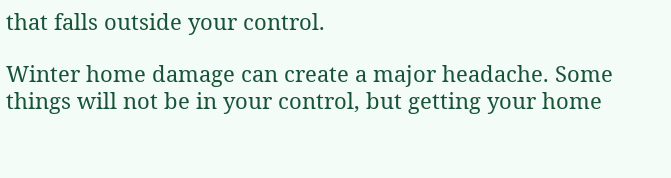that falls outside your control.

Winter home damage can create a major headache. Some things will not be in your control, but getting your home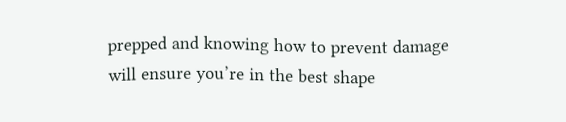prepped and knowing how to prevent damage will ensure you’re in the best shape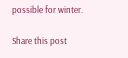possible for winter.

Share this post